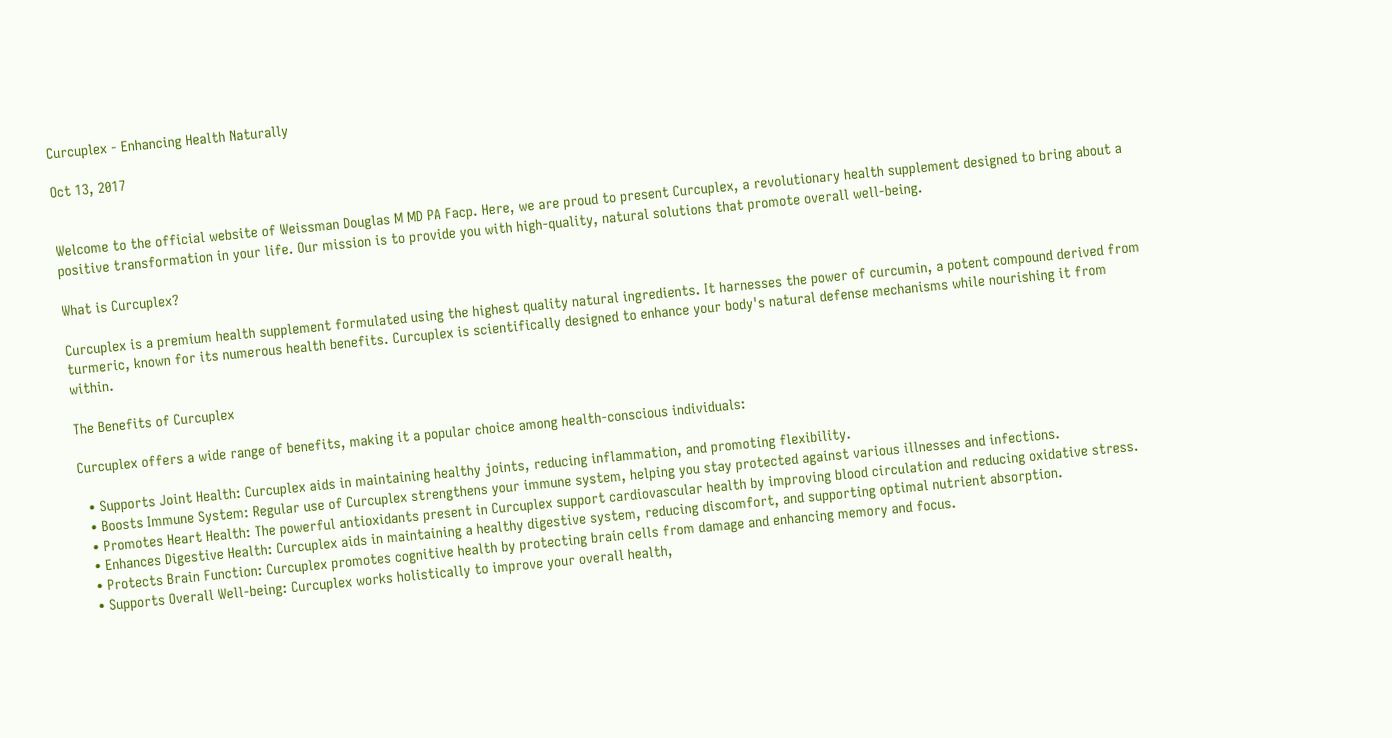Curcuplex - Enhancing Health Naturally

Oct 13, 2017


Welcome to the official website of Weissman Douglas M MD PA Facp. Here, we are proud to present Curcuplex, a revolutionary health supplement designed to bring about a positive transformation in your life. Our mission is to provide you with high-quality, natural solutions that promote overall well-being.

What is Curcuplex?

Curcuplex is a premium health supplement formulated using the highest quality natural ingredients. It harnesses the power of curcumin, a potent compound derived from turmeric, known for its numerous health benefits. Curcuplex is scientifically designed to enhance your body's natural defense mechanisms while nourishing it from within.

The Benefits of Curcuplex

Curcuplex offers a wide range of benefits, making it a popular choice among health-conscious individuals:

  • Supports Joint Health: Curcuplex aids in maintaining healthy joints, reducing inflammation, and promoting flexibility.
  • Boosts Immune System: Regular use of Curcuplex strengthens your immune system, helping you stay protected against various illnesses and infections.
  • Promotes Heart Health: The powerful antioxidants present in Curcuplex support cardiovascular health by improving blood circulation and reducing oxidative stress.
  • Enhances Digestive Health: Curcuplex aids in maintaining a healthy digestive system, reducing discomfort, and supporting optimal nutrient absorption.
  • Protects Brain Function: Curcuplex promotes cognitive health by protecting brain cells from damage and enhancing memory and focus.
  • Supports Overall Well-being: Curcuplex works holistically to improve your overall health,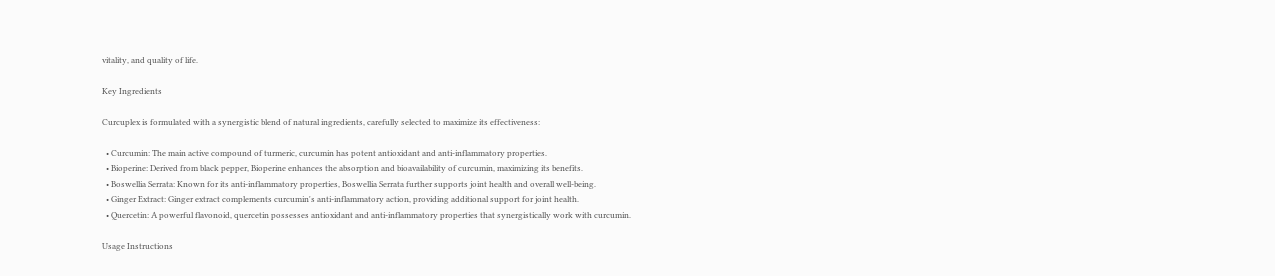vitality, and quality of life.

Key Ingredients

Curcuplex is formulated with a synergistic blend of natural ingredients, carefully selected to maximize its effectiveness:

  • Curcumin: The main active compound of turmeric, curcumin has potent antioxidant and anti-inflammatory properties.
  • Bioperine: Derived from black pepper, Bioperine enhances the absorption and bioavailability of curcumin, maximizing its benefits.
  • Boswellia Serrata: Known for its anti-inflammatory properties, Boswellia Serrata further supports joint health and overall well-being.
  • Ginger Extract: Ginger extract complements curcumin's anti-inflammatory action, providing additional support for joint health.
  • Quercetin: A powerful flavonoid, quercetin possesses antioxidant and anti-inflammatory properties that synergistically work with curcumin.

Usage Instructions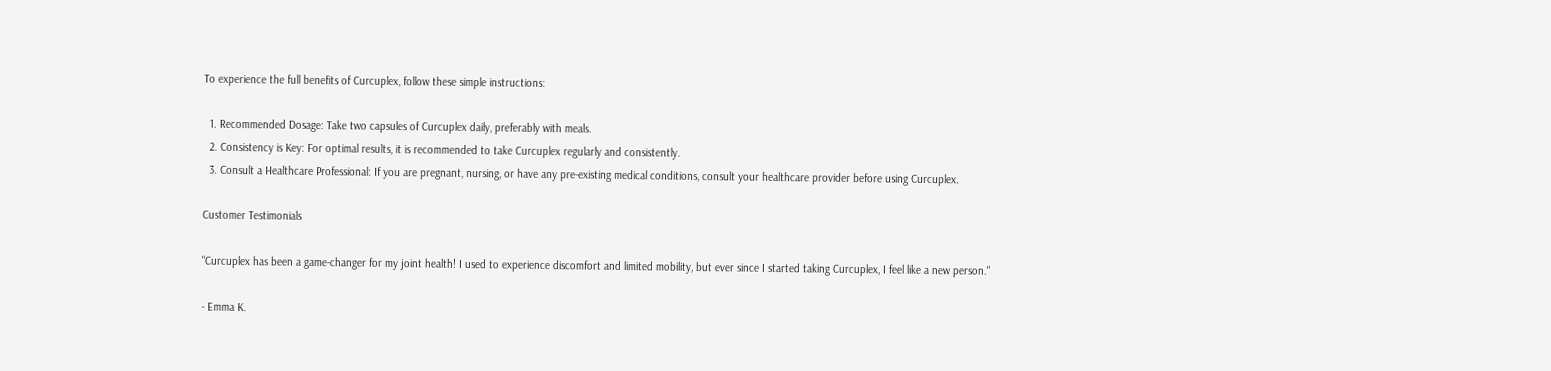To experience the full benefits of Curcuplex, follow these simple instructions:

  1. Recommended Dosage: Take two capsules of Curcuplex daily, preferably with meals.
  2. Consistency is Key: For optimal results, it is recommended to take Curcuplex regularly and consistently.
  3. Consult a Healthcare Professional: If you are pregnant, nursing, or have any pre-existing medical conditions, consult your healthcare provider before using Curcuplex.

Customer Testimonials

"Curcuplex has been a game-changer for my joint health! I used to experience discomfort and limited mobility, but ever since I started taking Curcuplex, I feel like a new person."

- Emma K.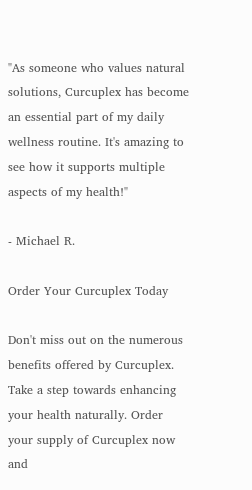"As someone who values natural solutions, Curcuplex has become an essential part of my daily wellness routine. It's amazing to see how it supports multiple aspects of my health!"

- Michael R.

Order Your Curcuplex Today

Don't miss out on the numerous benefits offered by Curcuplex. Take a step towards enhancing your health naturally. Order your supply of Curcuplex now and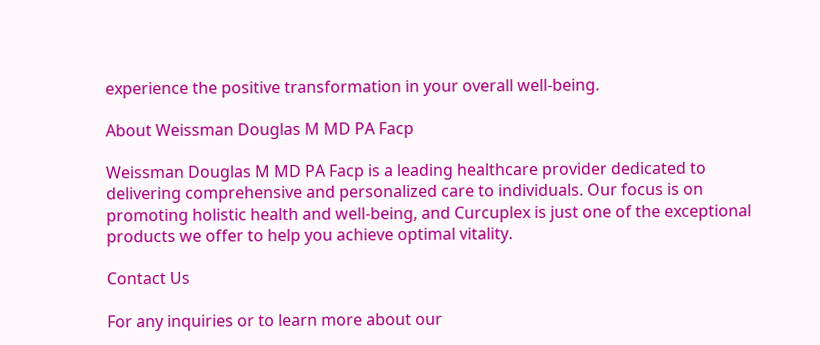experience the positive transformation in your overall well-being.

About Weissman Douglas M MD PA Facp

Weissman Douglas M MD PA Facp is a leading healthcare provider dedicated to delivering comprehensive and personalized care to individuals. Our focus is on promoting holistic health and well-being, and Curcuplex is just one of the exceptional products we offer to help you achieve optimal vitality.

Contact Us

For any inquiries or to learn more about our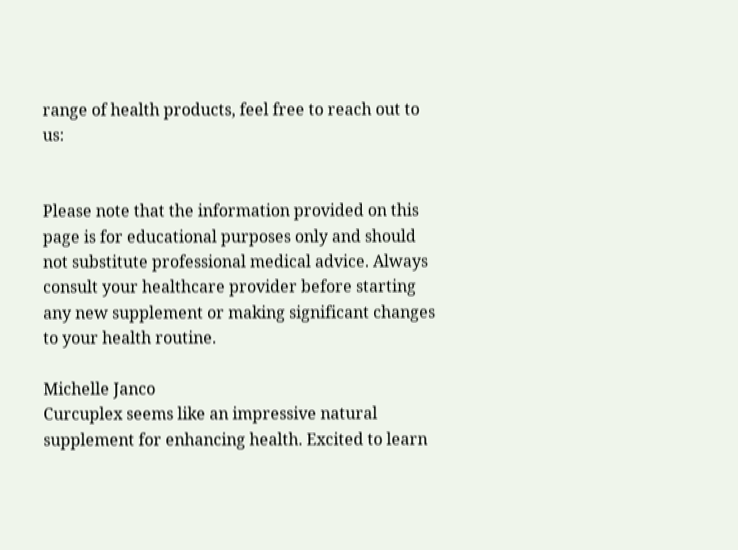range of health products, feel free to reach out to us:


Please note that the information provided on this page is for educational purposes only and should not substitute professional medical advice. Always consult your healthcare provider before starting any new supplement or making significant changes to your health routine.

Michelle Janco
Curcuplex seems like an impressive natural supplement for enhancing health. Excited to learn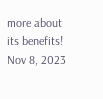more about its benefits!
Nov 8, 2023